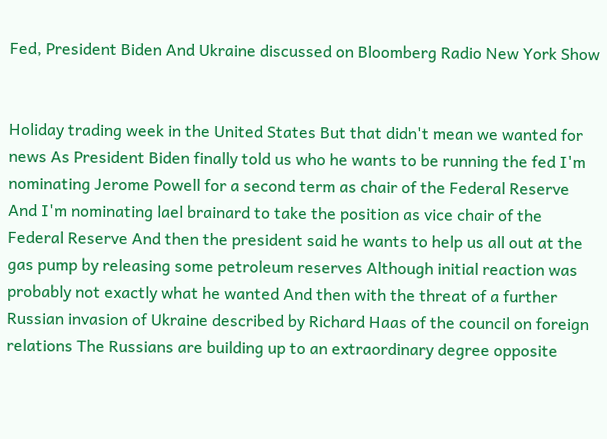Fed, President Biden And Ukraine discussed on Bloomberg Radio New York Show


Holiday trading week in the United States But that didn't mean we wanted for news As President Biden finally told us who he wants to be running the fed I'm nominating Jerome Powell for a second term as chair of the Federal Reserve And I'm nominating lael brainard to take the position as vice chair of the Federal Reserve And then the president said he wants to help us all out at the gas pump by releasing some petroleum reserves Although initial reaction was probably not exactly what he wanted And then with the threat of a further Russian invasion of Ukraine described by Richard Haas of the council on foreign relations The Russians are building up to an extraordinary degree opposite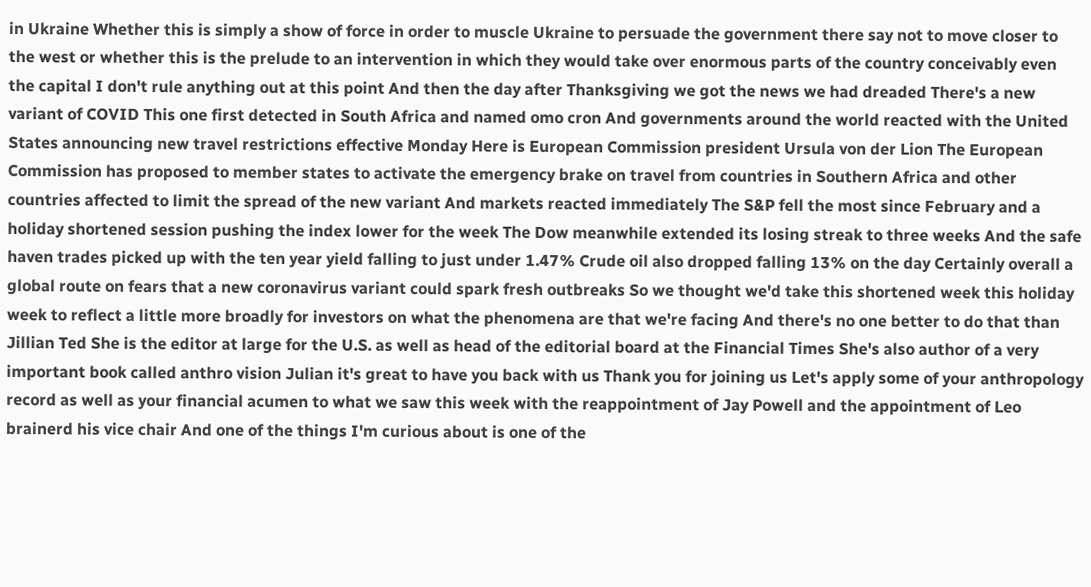in Ukraine Whether this is simply a show of force in order to muscle Ukraine to persuade the government there say not to move closer to the west or whether this is the prelude to an intervention in which they would take over enormous parts of the country conceivably even the capital I don't rule anything out at this point And then the day after Thanksgiving we got the news we had dreaded There's a new variant of COVID This one first detected in South Africa and named omo cron And governments around the world reacted with the United States announcing new travel restrictions effective Monday Here is European Commission president Ursula von der Lion The European Commission has proposed to member states to activate the emergency brake on travel from countries in Southern Africa and other countries affected to limit the spread of the new variant And markets reacted immediately The S&P fell the most since February and a holiday shortened session pushing the index lower for the week The Dow meanwhile extended its losing streak to three weeks And the safe haven trades picked up with the ten year yield falling to just under 1.47% Crude oil also dropped falling 13% on the day Certainly overall a global route on fears that a new coronavirus variant could spark fresh outbreaks So we thought we'd take this shortened week this holiday week to reflect a little more broadly for investors on what the phenomena are that we're facing And there's no one better to do that than Jillian Ted She is the editor at large for the U.S. as well as head of the editorial board at the Financial Times She's also author of a very important book called anthro vision Julian it's great to have you back with us Thank you for joining us Let's apply some of your anthropology record as well as your financial acumen to what we saw this week with the reappointment of Jay Powell and the appointment of Leo brainerd his vice chair And one of the things I'm curious about is one of the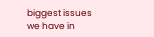biggest issues we have in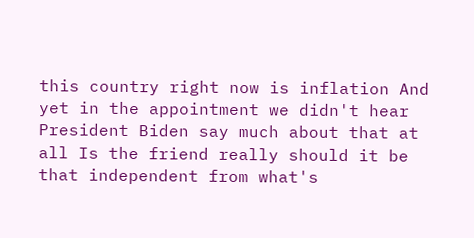this country right now is inflation And yet in the appointment we didn't hear President Biden say much about that at all Is the friend really should it be that independent from what's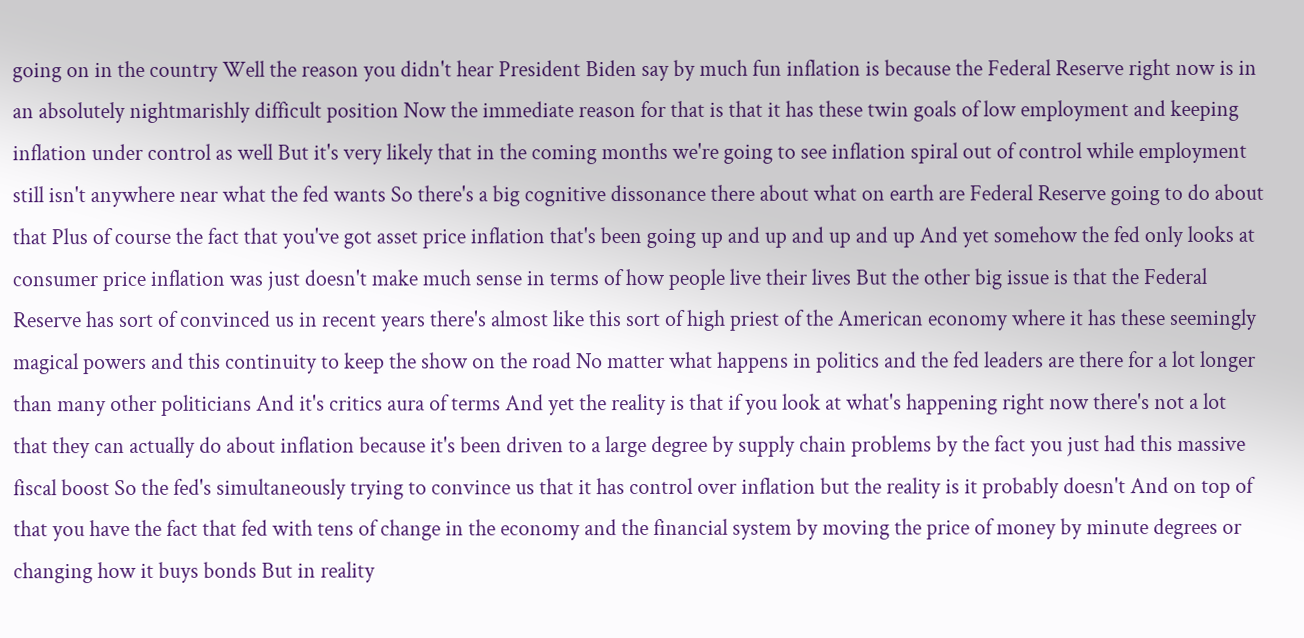going on in the country Well the reason you didn't hear President Biden say by much fun inflation is because the Federal Reserve right now is in an absolutely nightmarishly difficult position Now the immediate reason for that is that it has these twin goals of low employment and keeping inflation under control as well But it's very likely that in the coming months we're going to see inflation spiral out of control while employment still isn't anywhere near what the fed wants So there's a big cognitive dissonance there about what on earth are Federal Reserve going to do about that Plus of course the fact that you've got asset price inflation that's been going up and up and up and up And yet somehow the fed only looks at consumer price inflation was just doesn't make much sense in terms of how people live their lives But the other big issue is that the Federal Reserve has sort of convinced us in recent years there's almost like this sort of high priest of the American economy where it has these seemingly magical powers and this continuity to keep the show on the road No matter what happens in politics and the fed leaders are there for a lot longer than many other politicians And it's critics aura of terms And yet the reality is that if you look at what's happening right now there's not a lot that they can actually do about inflation because it's been driven to a large degree by supply chain problems by the fact you just had this massive fiscal boost So the fed's simultaneously trying to convince us that it has control over inflation but the reality is it probably doesn't And on top of that you have the fact that fed with tens of change in the economy and the financial system by moving the price of money by minute degrees or changing how it buys bonds But in reality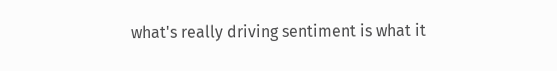what's really driving sentiment is what it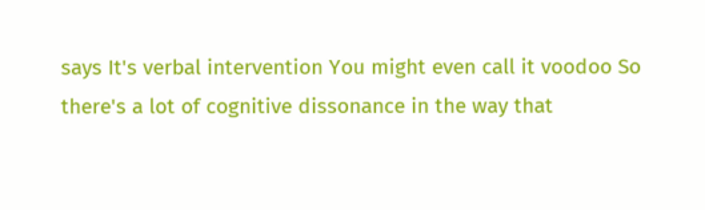says It's verbal intervention You might even call it voodoo So there's a lot of cognitive dissonance in the way that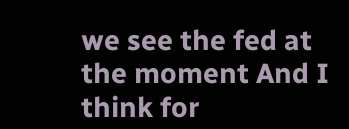we see the fed at the moment And I think for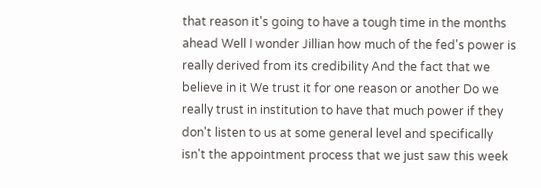that reason it's going to have a tough time in the months ahead Well I wonder Jillian how much of the fed's power is really derived from its credibility And the fact that we believe in it We trust it for one reason or another Do we really trust in institution to have that much power if they don't listen to us at some general level and specifically isn't the appointment process that we just saw this week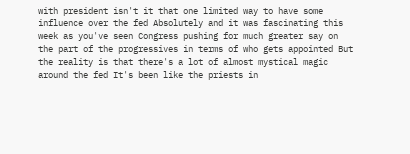with president isn't it that one limited way to have some influence over the fed Absolutely and it was fascinating this week as you've seen Congress pushing for much greater say on the part of the progressives in terms of who gets appointed But the reality is that there's a lot of almost mystical magic around the fed It's been like the priests in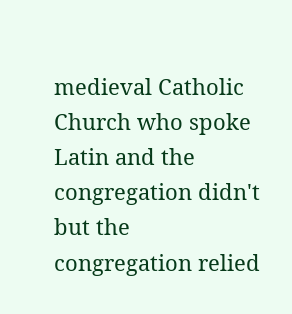medieval Catholic Church who spoke Latin and the congregation didn't but the congregation relied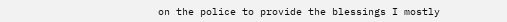on the police to provide the blessings I mostly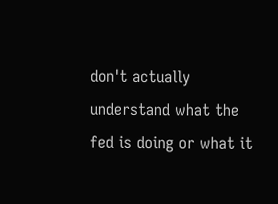don't actually understand what the fed is doing or what it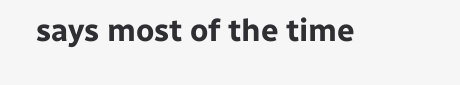says most of the time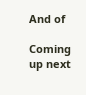And of

Coming up next